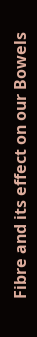Fibre and its effect on our Bowels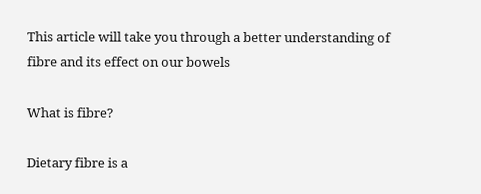This article will take you through a better understanding of fibre and its effect on our bowels

What is fibre?

Dietary fibre is a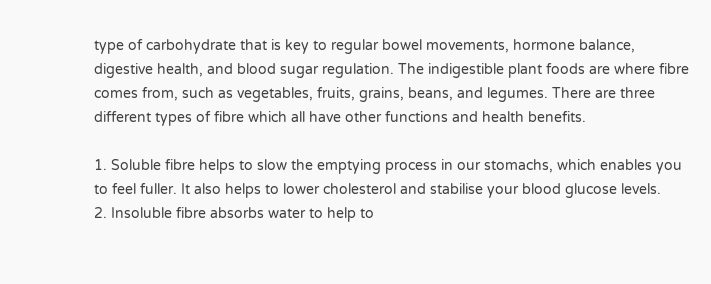type of carbohydrate that is key to regular bowel movements, hormone balance, digestive health, and blood sugar regulation. The indigestible plant foods are where fibre comes from, such as vegetables, fruits, grains, beans, and legumes. There are three different types of fibre which all have other functions and health benefits.

1. Soluble fibre helps to slow the emptying process in our stomachs, which enables you to feel fuller. It also helps to lower cholesterol and stabilise your blood glucose levels.
2. Insoluble fibre absorbs water to help to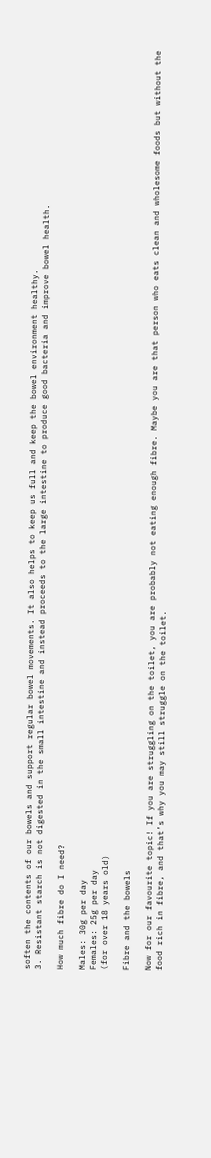soften the contents of our bowels and support regular bowel movements. It also helps to keep us full and keep the bowel environment healthy.
3. Resistant starch is not digested in the small intestine and instead proceeds to the large intestine to produce good bacteria and improve bowel health.

How much fibre do I need?

Males: 30g per day
Females: 25g per day
(for over 18 years old)

Fibre and the bowels

Now for our favourite topic! If you are struggling on the toilet, you are probably not eating enough fibre. Maybe you are that person who eats clean and wholesome foods but without the food rich in fibre, and that’s why you may still struggle on the toilet.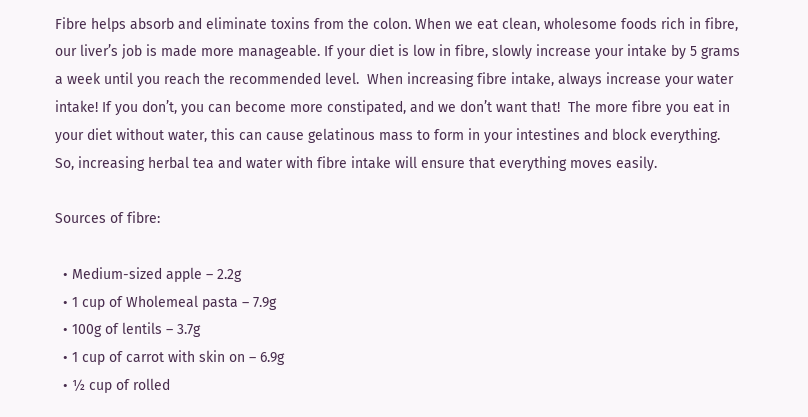Fibre helps absorb and eliminate toxins from the colon. When we eat clean, wholesome foods rich in fibre, our liver’s job is made more manageable. If your diet is low in fibre, slowly increase your intake by 5 grams a week until you reach the recommended level.  When increasing fibre intake, always increase your water intake! If you don’t, you can become more constipated, and we don’t want that!  The more fibre you eat in your diet without water, this can cause gelatinous mass to form in your intestines and block everything. So, increasing herbal tea and water with fibre intake will ensure that everything moves easily.

Sources of fibre:

  • Medium-sized apple – 2.2g
  • 1 cup of Wholemeal pasta – 7.9g
  • 100g of lentils – 3.7g
  • 1 cup of carrot with skin on – 6.9g
  • ½ cup of rolled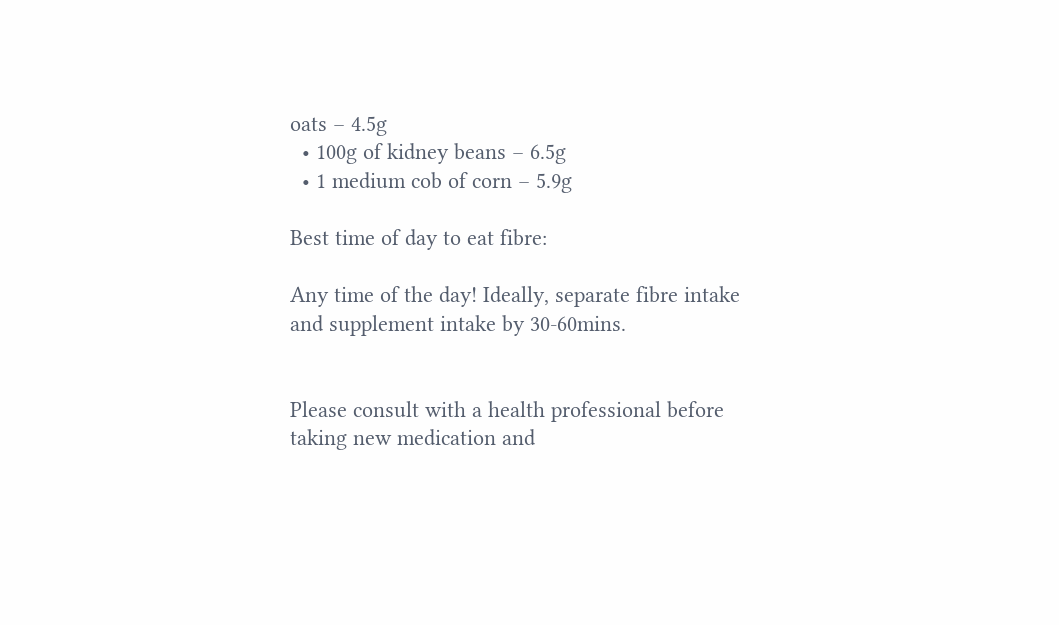oats – 4.5g
  • 100g of kidney beans – 6.5g
  • 1 medium cob of corn – 5.9g

Best time of day to eat fibre:

Any time of the day! Ideally, separate fibre intake and supplement intake by 30-60mins.


Please consult with a health professional before taking new medication and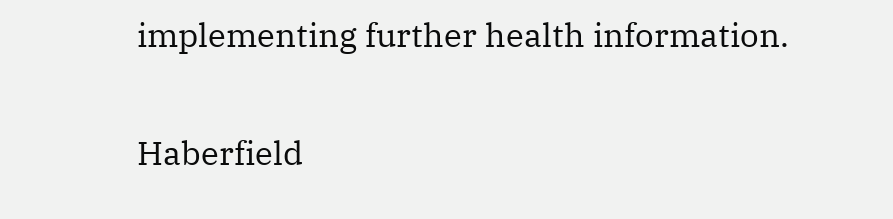implementing further health information.

Haberfield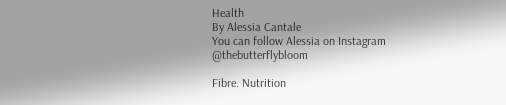Health
By Alessia Cantale
You can follow Alessia on Instagram @thebutterflybloom

Fibre. Nutrition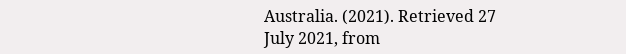Australia. (2021). Retrieved 27 July 2021, from